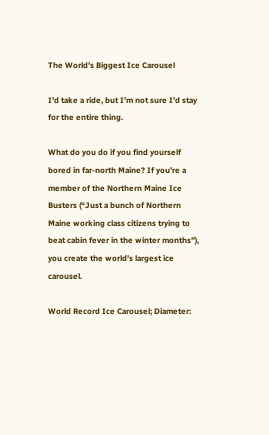The World’s Biggest Ice Carousel

I’d take a ride, but I’m not sure I’d stay for the entire thing.

What do you do if you find yourself bored in far-north Maine? If you’re a member of the Northern Maine Ice Busters (“Just a bunch of Northern Maine working class citizens trying to beat cabin fever in the winter months”), you create the world’s largest ice carousel.

World Record Ice Carousel; Diameter: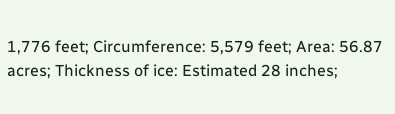1,776 feet; Circumference: 5,579 feet; Area: 56.87 acres; Thickness of ice: Estimated 28 inches;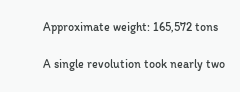Approximate weight: 165,572 tons

A single revolution took nearly two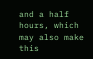and a half hours, which may also make this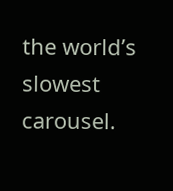the world’s slowest carousel.